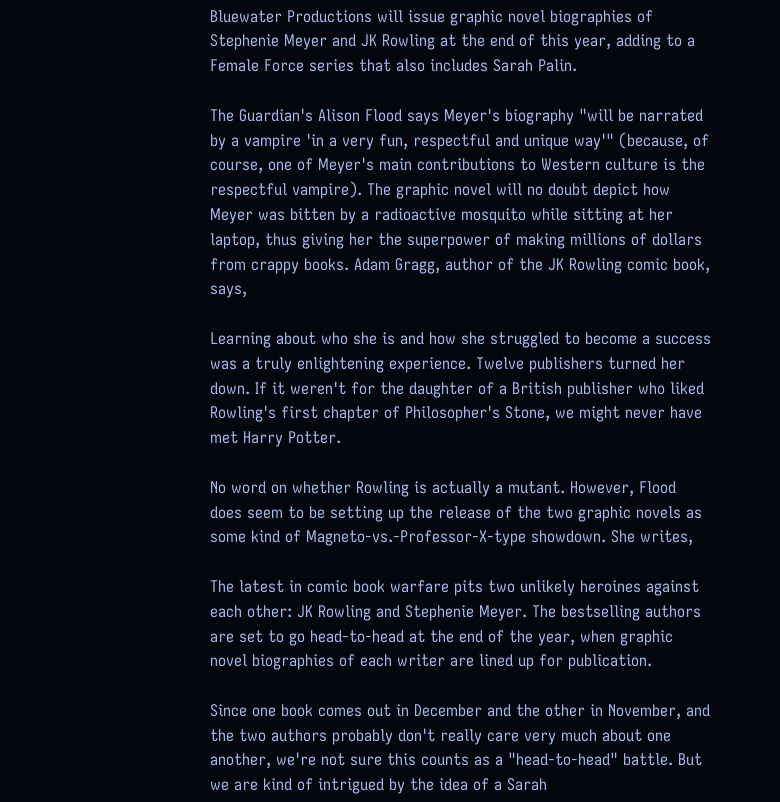Bluewater Productions will issue graphic novel biographies of Stephenie Meyer and JK Rowling at the end of this year, adding to a Female Force series that also includes Sarah Palin.

The Guardian's Alison Flood says Meyer's biography "will be narrated by a vampire 'in a very fun, respectful and unique way'" (because, of course, one of Meyer's main contributions to Western culture is the respectful vampire). The graphic novel will no doubt depict how Meyer was bitten by a radioactive mosquito while sitting at her laptop, thus giving her the superpower of making millions of dollars from crappy books. Adam Gragg, author of the JK Rowling comic book, says,

Learning about who she is and how she struggled to become a success was a truly enlightening experience. Twelve publishers turned her down. If it weren't for the daughter of a British publisher who liked Rowling's first chapter of Philosopher's Stone, we might never have met Harry Potter.

No word on whether Rowling is actually a mutant. However, Flood does seem to be setting up the release of the two graphic novels as some kind of Magneto-vs.-Professor-X-type showdown. She writes,

The latest in comic book warfare pits two unlikely heroines against each other: JK Rowling and Stephenie Meyer. The bestselling authors are set to go head-to-head at the end of the year, when graphic novel biographies of each writer are lined up for publication.

Since one book comes out in December and the other in November, and the two authors probably don't really care very much about one another, we're not sure this counts as a "head-to-head" battle. But we are kind of intrigued by the idea of a Sarah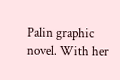Palin graphic novel. With her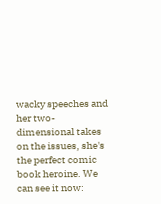wacky speeches and her two-dimensional takes on the issues, she's the perfect comic book heroine. We can see it now: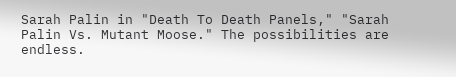Sarah Palin in "Death To Death Panels," "Sarah Palin Vs. Mutant Moose." The possibilities are endless.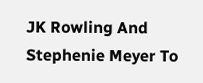JK Rowling And Stephenie Meyer To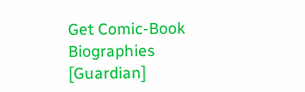Get Comic-Book Biographies [Guardian]